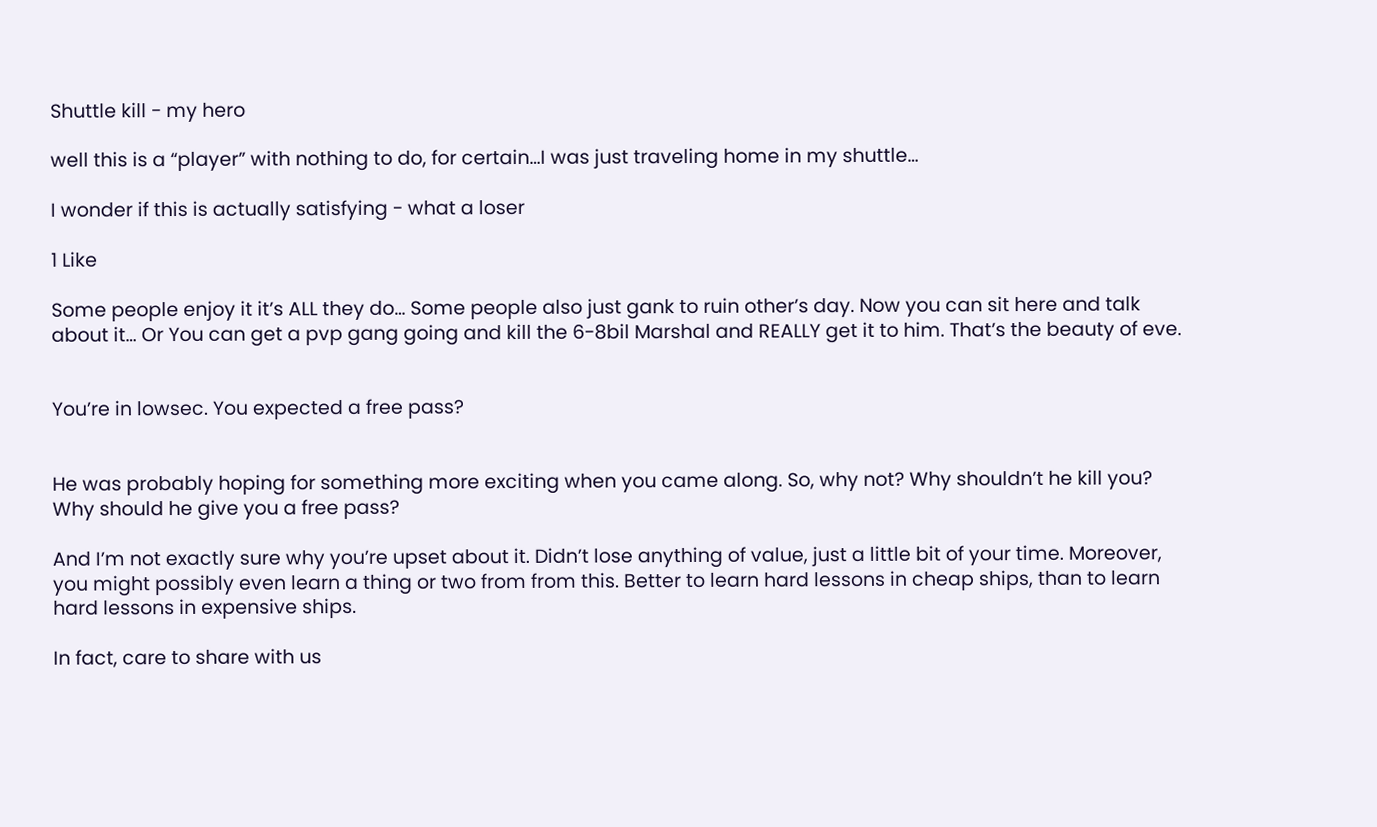Shuttle kill - my hero

well this is a “player” with nothing to do, for certain…I was just traveling home in my shuttle…

I wonder if this is actually satisfying - what a loser

1 Like

Some people enjoy it it’s ALL they do… Some people also just gank to ruin other’s day. Now you can sit here and talk about it… Or You can get a pvp gang going and kill the 6-8bil Marshal and REALLY get it to him. That’s the beauty of eve.


You’re in lowsec. You expected a free pass?


He was probably hoping for something more exciting when you came along. So, why not? Why shouldn’t he kill you? Why should he give you a free pass?

And I’m not exactly sure why you’re upset about it. Didn’t lose anything of value, just a little bit of your time. Moreover, you might possibly even learn a thing or two from from this. Better to learn hard lessons in cheap ships, than to learn hard lessons in expensive ships.

In fact, care to share with us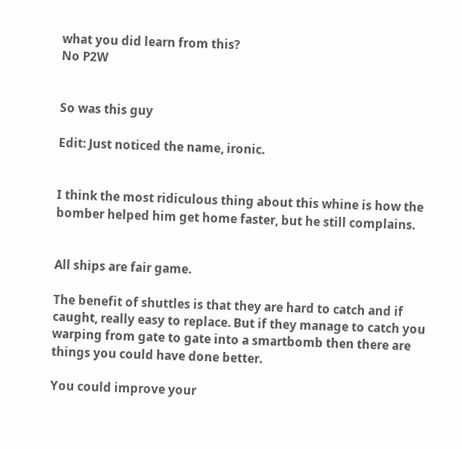what you did learn from this?
No P2W


So was this guy

Edit: Just noticed the name, ironic.


I think the most ridiculous thing about this whine is how the bomber helped him get home faster, but he still complains.


All ships are fair game.

The benefit of shuttles is that they are hard to catch and if caught, really easy to replace. But if they manage to catch you warping from gate to gate into a smartbomb then there are things you could have done better.

You could improve your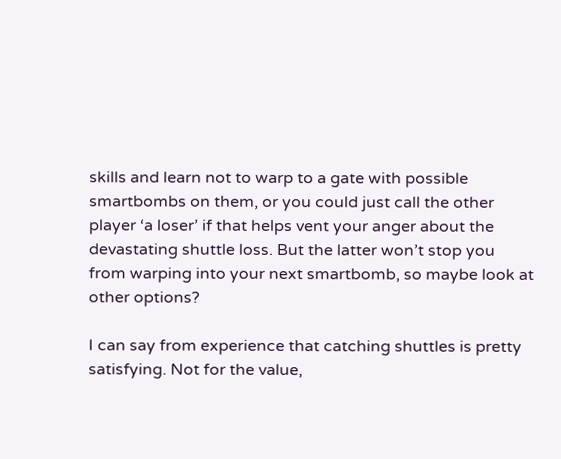skills and learn not to warp to a gate with possible smartbombs on them, or you could just call the other player ‘a loser’ if that helps vent your anger about the devastating shuttle loss. But the latter won’t stop you from warping into your next smartbomb, so maybe look at other options?

I can say from experience that catching shuttles is pretty satisfying. Not for the value,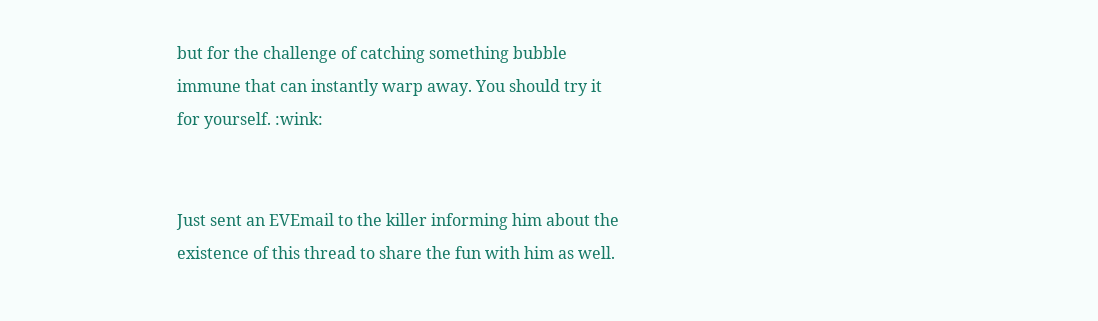but for the challenge of catching something bubble immune that can instantly warp away. You should try it for yourself. :wink:


Just sent an EVEmail to the killer informing him about the existence of this thread to share the fun with him as well.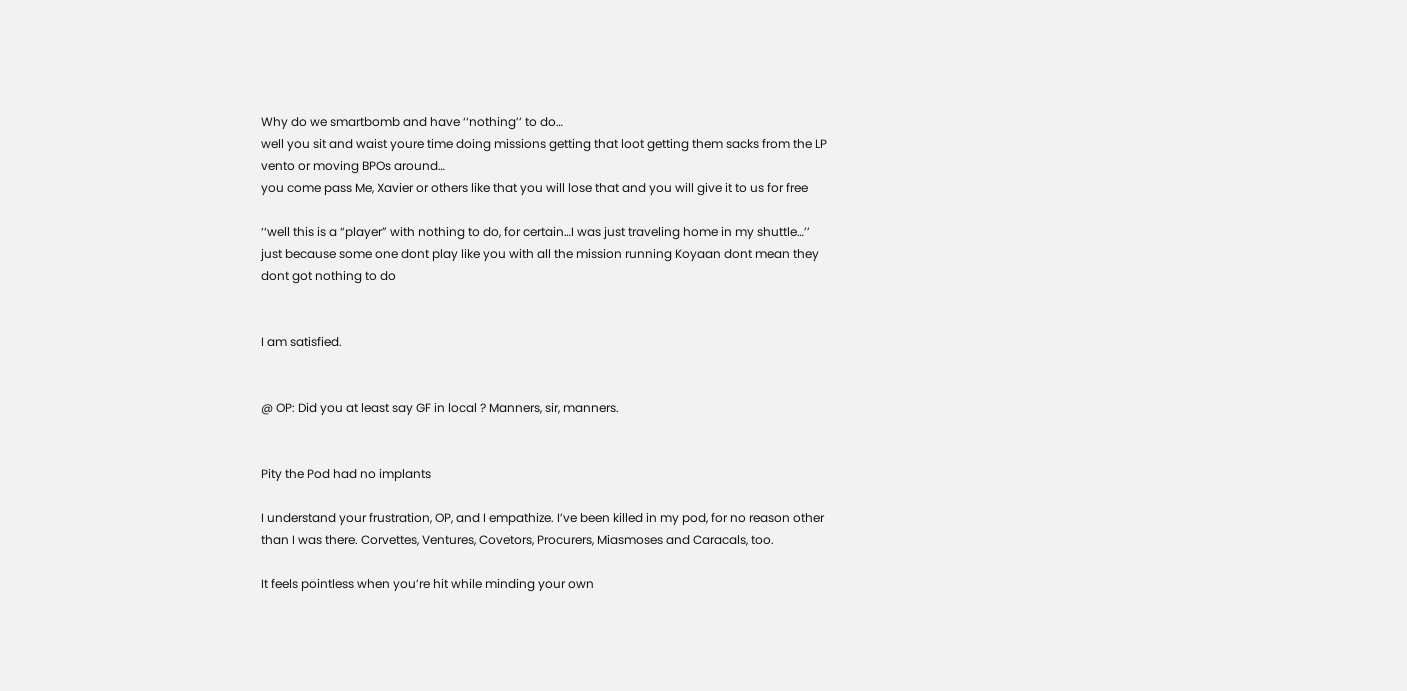Why do we smartbomb and have ‘‘nothing’’ to do…
well you sit and waist youre time doing missions getting that loot getting them sacks from the LP vento or moving BPOs around…
you come pass Me, Xavier or others like that you will lose that and you will give it to us for free

‘‘well this is a “player” with nothing to do, for certain…I was just traveling home in my shuttle…’’
just because some one dont play like you with all the mission running Koyaan dont mean they dont got nothing to do


I am satisfied.


@ OP: Did you at least say GF in local ? Manners, sir, manners.


Pity the Pod had no implants

I understand your frustration, OP, and I empathize. I’ve been killed in my pod, for no reason other than I was there. Corvettes, Ventures, Covetors, Procurers, Miasmoses and Caracals, too.

It feels pointless when you’re hit while minding your own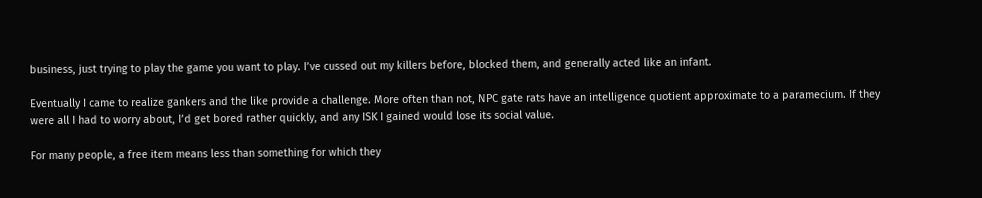business, just trying to play the game you want to play. I’ve cussed out my killers before, blocked them, and generally acted like an infant.

Eventually I came to realize gankers and the like provide a challenge. More often than not, NPC gate rats have an intelligence quotient approximate to a paramecium. If they were all I had to worry about, I’d get bored rather quickly, and any ISK I gained would lose its social value.

For many people, a free item means less than something for which they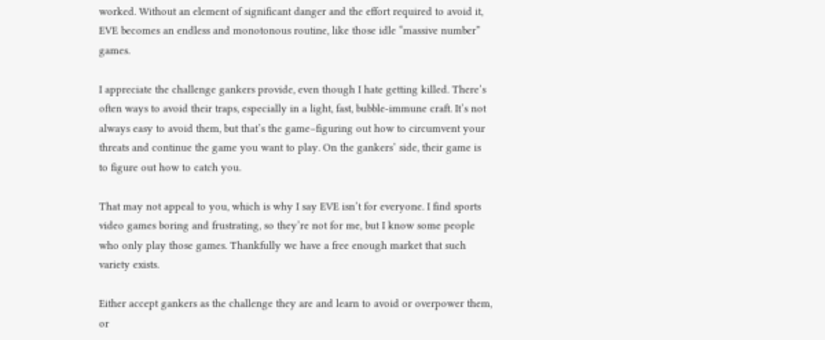worked. Without an element of significant danger and the effort required to avoid it, EVE becomes an endless and monotonous routine, like those idle “massive number” games.

I appreciate the challenge gankers provide, even though I hate getting killed. There’s often ways to avoid their traps, especially in a light, fast, bubble-immune craft. It’s not always easy to avoid them, but that’s the game–figuring out how to circumvent your threats and continue the game you want to play. On the gankers’ side, their game is to figure out how to catch you.

That may not appeal to you, which is why I say EVE isn’t for everyone. I find sports video games boring and frustrating, so they’re not for me, but I know some people who only play those games. Thankfully we have a free enough market that such variety exists.

Either accept gankers as the challenge they are and learn to avoid or overpower them, or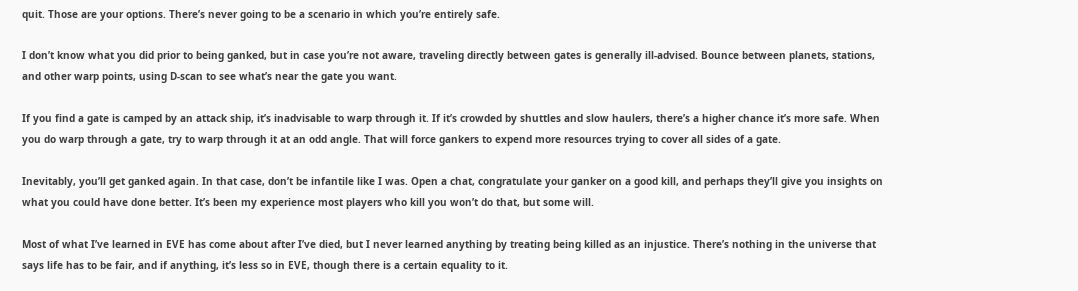quit. Those are your options. There’s never going to be a scenario in which you’re entirely safe.

I don’t know what you did prior to being ganked, but in case you’re not aware, traveling directly between gates is generally ill-advised. Bounce between planets, stations, and other warp points, using D-scan to see what’s near the gate you want.

If you find a gate is camped by an attack ship, it’s inadvisable to warp through it. If it’s crowded by shuttles and slow haulers, there’s a higher chance it’s more safe. When you do warp through a gate, try to warp through it at an odd angle. That will force gankers to expend more resources trying to cover all sides of a gate.

Inevitably, you’ll get ganked again. In that case, don’t be infantile like I was. Open a chat, congratulate your ganker on a good kill, and perhaps they’ll give you insights on what you could have done better. It’s been my experience most players who kill you won’t do that, but some will.

Most of what I’ve learned in EVE has come about after I’ve died, but I never learned anything by treating being killed as an injustice. There’s nothing in the universe that says life has to be fair, and if anything, it’s less so in EVE, though there is a certain equality to it.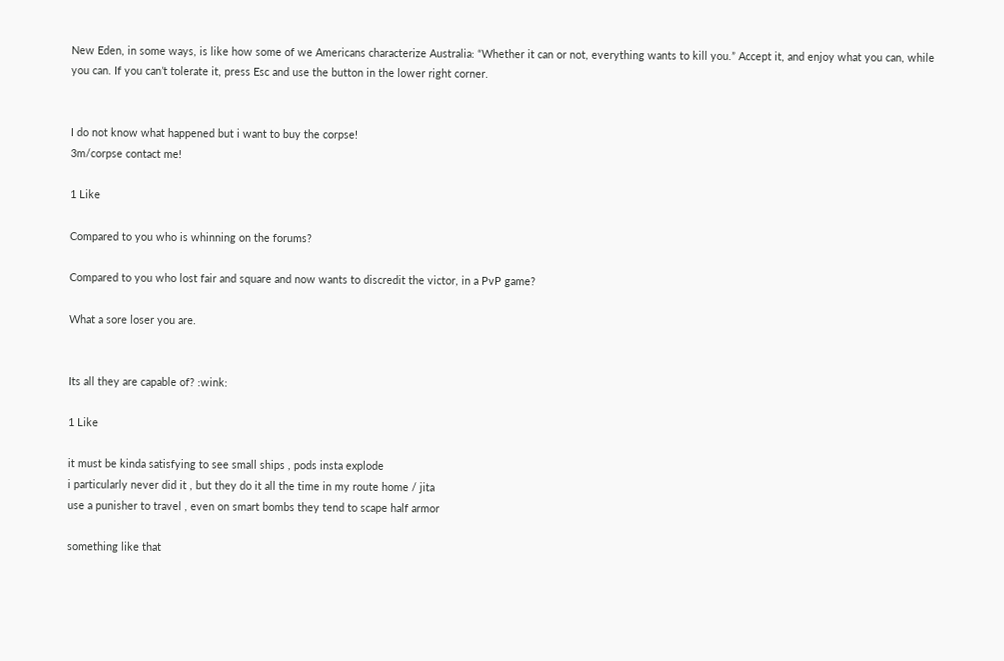New Eden, in some ways, is like how some of we Americans characterize Australia: “Whether it can or not, everything wants to kill you.” Accept it, and enjoy what you can, while you can. If you can’t tolerate it, press Esc and use the button in the lower right corner.


I do not know what happened but i want to buy the corpse!
3m/corpse contact me!

1 Like

Compared to you who is whinning on the forums?

Compared to you who lost fair and square and now wants to discredit the victor, in a PvP game?

What a sore loser you are.


Its all they are capable of? :wink:

1 Like

it must be kinda satisfying to see small ships , pods insta explode
i particularly never did it , but they do it all the time in my route home / jita
use a punisher to travel , even on smart bombs they tend to scape half armor

something like that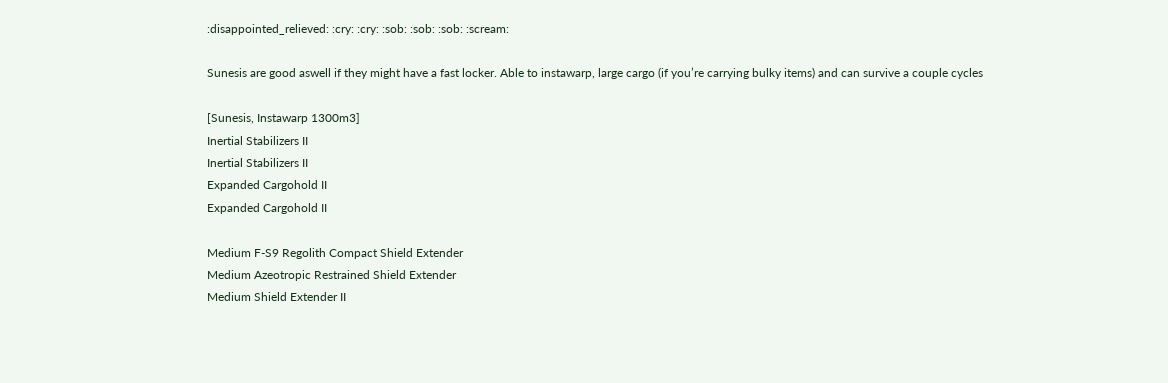:disappointed_relieved: :cry: :cry: :sob: :sob: :sob: :scream:

Sunesis are good aswell if they might have a fast locker. Able to instawarp, large cargo (if you’re carrying bulky items) and can survive a couple cycles

[Sunesis, Instawarp 1300m3]
Inertial Stabilizers II
Inertial Stabilizers II
Expanded Cargohold II
Expanded Cargohold II

Medium F-S9 Regolith Compact Shield Extender
Medium Azeotropic Restrained Shield Extender
Medium Shield Extender II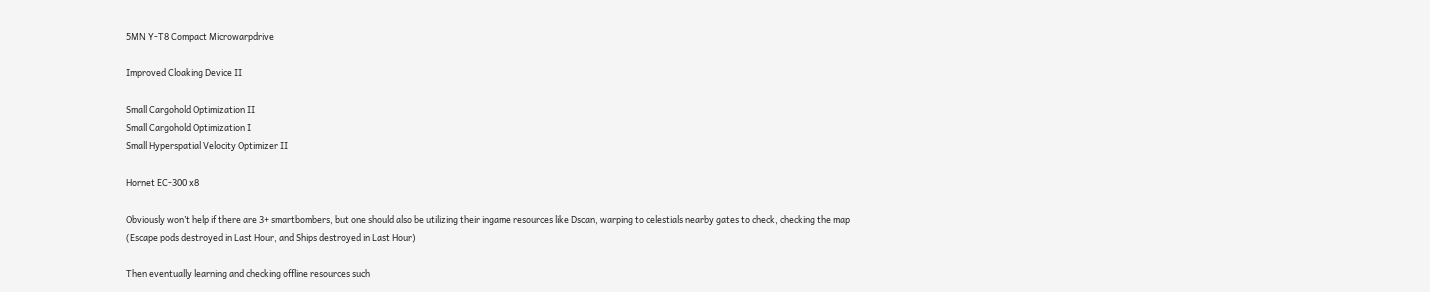5MN Y-T8 Compact Microwarpdrive

Improved Cloaking Device II

Small Cargohold Optimization II
Small Cargohold Optimization I
Small Hyperspatial Velocity Optimizer II

Hornet EC-300 x8

Obviously won’t help if there are 3+ smartbombers, but one should also be utilizing their ingame resources like Dscan, warping to celestials nearby gates to check, checking the map (Escape pods destroyed in Last Hour, and Ships destroyed in Last Hour)

Then eventually learning and checking offline resources such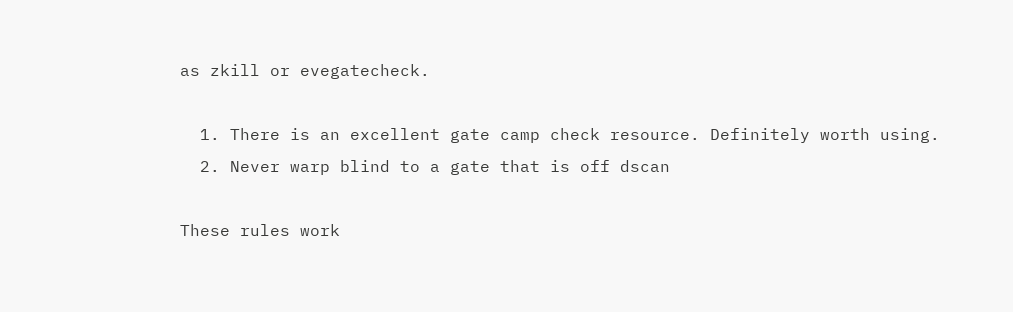as zkill or evegatecheck.

  1. There is an excellent gate camp check resource. Definitely worth using.
  2. Never warp blind to a gate that is off dscan

These rules work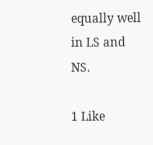equally well in LS and NS.

1 Like